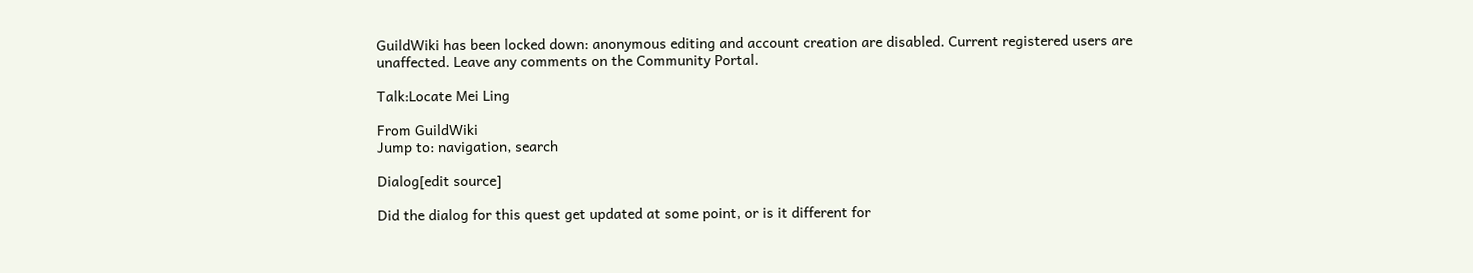GuildWiki has been locked down: anonymous editing and account creation are disabled. Current registered users are unaffected. Leave any comments on the Community Portal.

Talk:Locate Mei Ling

From GuildWiki
Jump to: navigation, search

Dialog[edit source]

Did the dialog for this quest get updated at some point, or is it different for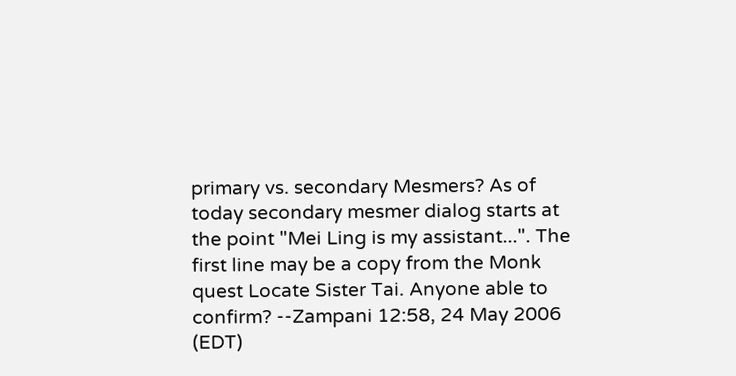primary vs. secondary Mesmers? As of today secondary mesmer dialog starts at the point "Mei Ling is my assistant...". The first line may be a copy from the Monk quest Locate Sister Tai. Anyone able to confirm? --Zampani 12:58, 24 May 2006 (EDT)